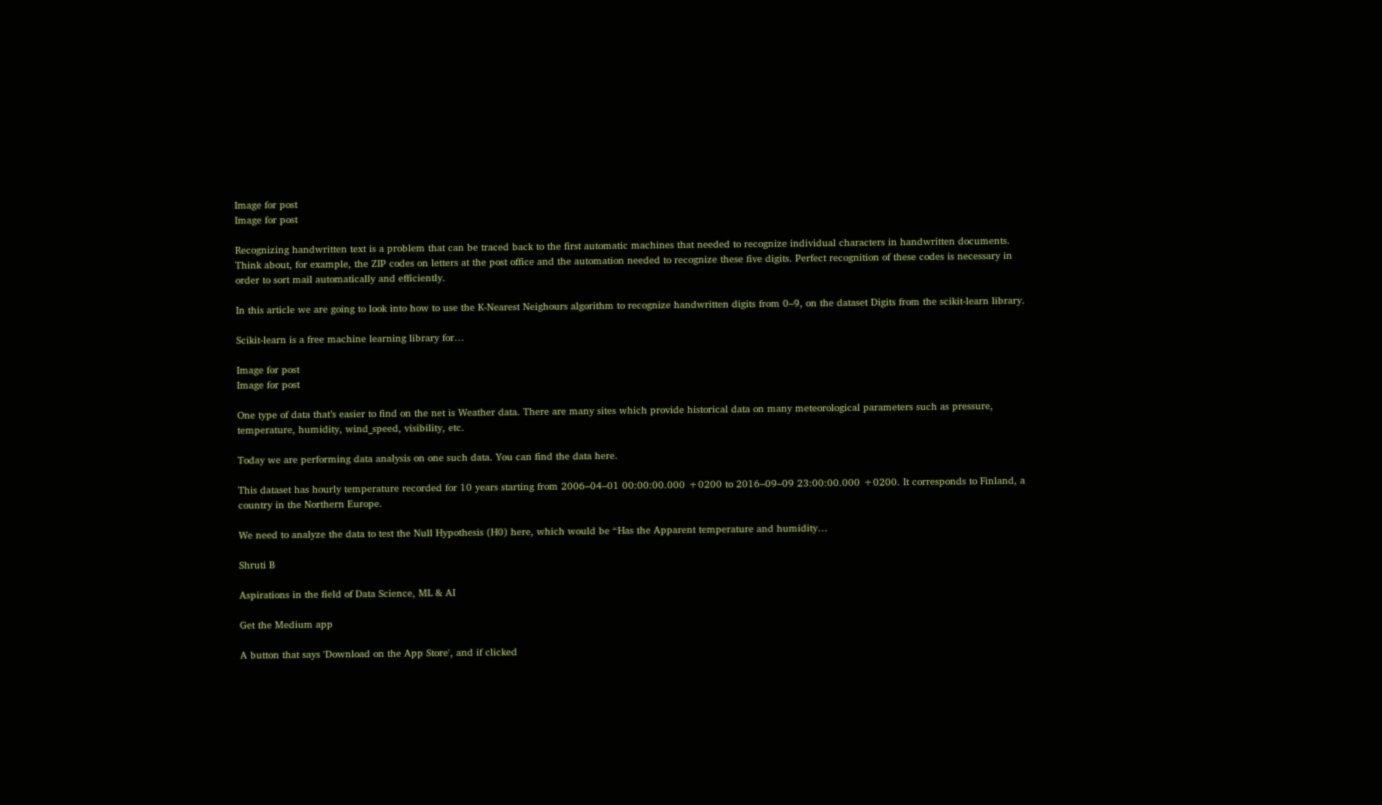Image for post
Image for post

Recognizing handwritten text is a problem that can be traced back to the first automatic machines that needed to recognize individual characters in handwritten documents. Think about, for example, the ZIP codes on letters at the post office and the automation needed to recognize these five digits. Perfect recognition of these codes is necessary in order to sort mail automatically and efficiently.

In this article we are going to look into how to use the K-Nearest Neighours algorithm to recognize handwritten digits from 0–9, on the dataset Digits from the scikit-learn library.

Scikit-learn is a free machine learning library for…

Image for post
Image for post

One type of data that’s easier to find on the net is Weather data. There are many sites which provide historical data on many meteorological parameters such as pressure, temperature, humidity, wind_speed, visibility, etc.

Today we are performing data analysis on one such data. You can find the data here.

This dataset has hourly temperature recorded for 10 years starting from 2006–04–01 00:00:00.000 +0200 to 2016–09–09 23:00:00.000 +0200. It corresponds to Finland, a country in the Northern Europe.

We need to analyze the data to test the Null Hypothesis (H0) here, which would be “Has the Apparent temperature and humidity…

Shruti B

Aspirations in the field of Data Science, ML & AI

Get the Medium app

A button that says 'Download on the App Store', and if clicked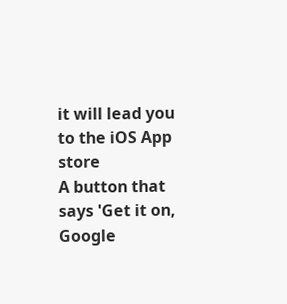it will lead you to the iOS App store
A button that says 'Get it on, Google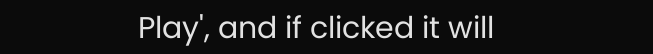Play', and if clicked it will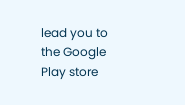lead you to the Google Play store